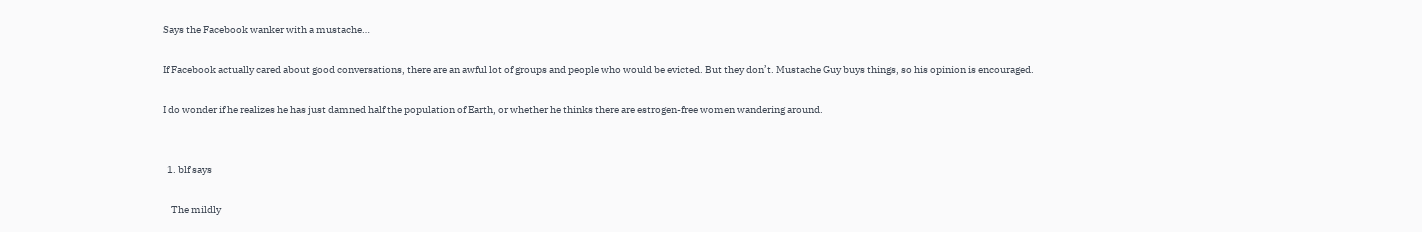Says the Facebook wanker with a mustache…

If Facebook actually cared about good conversations, there are an awful lot of groups and people who would be evicted. But they don’t. Mustache Guy buys things, so his opinion is encouraged.

I do wonder if he realizes he has just damned half the population of Earth, or whether he thinks there are estrogen-free women wandering around.


  1. blf says

    The mildly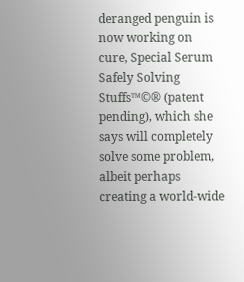deranged penguin is now working on cure, Special Serum Safely Solving Stuffs™©® (patent pending), which she says will completely solve some problem, albeit perhaps creating a world-wide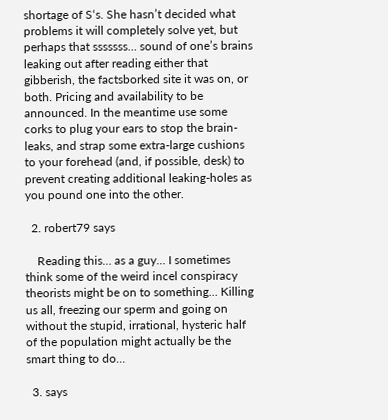shortage of S‘s. She hasn’t decided what problems it will completely solve yet, but perhaps that sssssss… sound of one’s brains leaking out after reading either that gibberish, the factsborked site it was on, or both. Pricing and availability to be announced. In the meantime use some corks to plug your ears to stop the brain-leaks, and strap some extra-large cushions to your forehead (and, if possible, desk) to prevent creating additional leaking-holes as you pound one into the other.

  2. robert79 says

    Reading this… as a guy… I sometimes think some of the weird incel conspiracy theorists might be on to something… Killing us all, freezing our sperm and going on without the stupid, irrational, hysteric half of the population might actually be the smart thing to do…

  3. says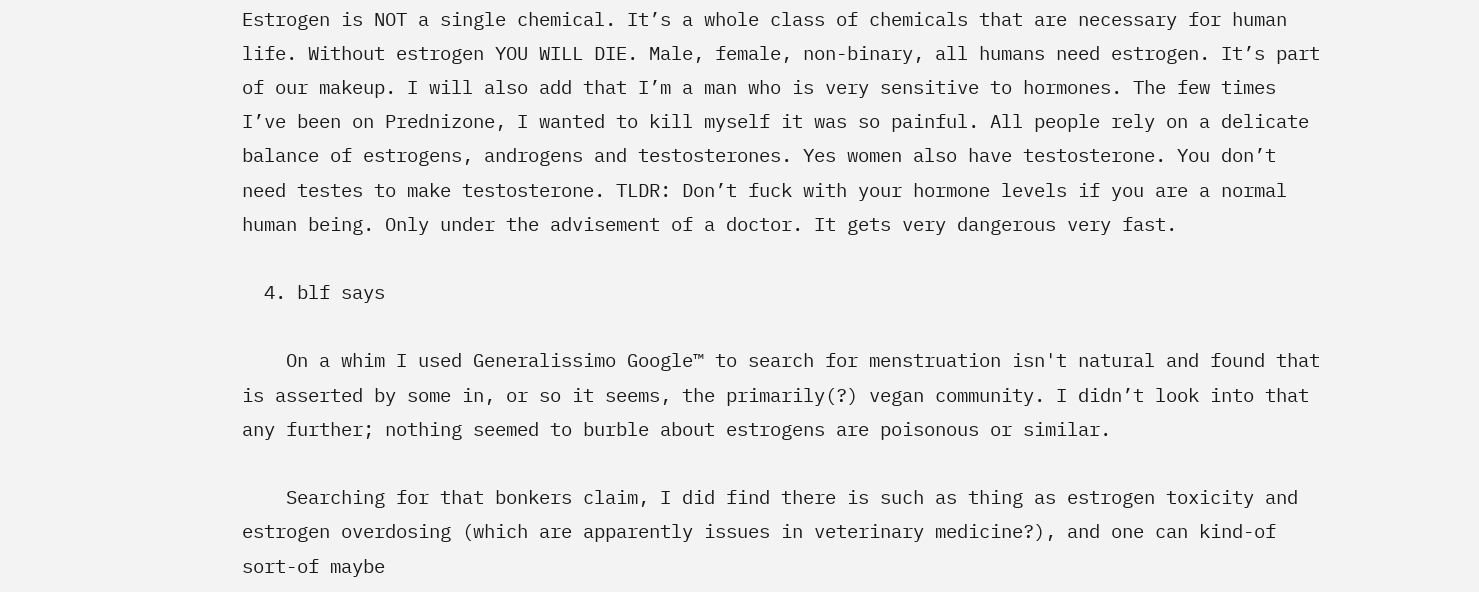Estrogen is NOT a single chemical. It’s a whole class of chemicals that are necessary for human life. Without estrogen YOU WILL DIE. Male, female, non-binary, all humans need estrogen. It’s part of our makeup. I will also add that I’m a man who is very sensitive to hormones. The few times I’ve been on Prednizone, I wanted to kill myself it was so painful. All people rely on a delicate balance of estrogens, androgens and testosterones. Yes women also have testosterone. You don’t need testes to make testosterone. TLDR: Don’t fuck with your hormone levels if you are a normal human being. Only under the advisement of a doctor. It gets very dangerous very fast.

  4. blf says

    On a whim I used Generalissimo Google™ to search for menstruation isn't natural and found that is asserted by some in, or so it seems, the primarily(?) vegan community. I didn’t look into that any further; nothing seemed to burble about estrogens are poisonous or similar.

    Searching for that bonkers claim, I did find there is such as thing as estrogen toxicity and estrogen overdosing (which are apparently issues in veterinary medicine?), and one can kind-of sort-of maybe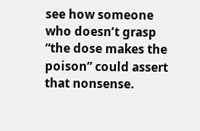see how someone who doesn’t grasp “the dose makes the poison” could assert that nonsense.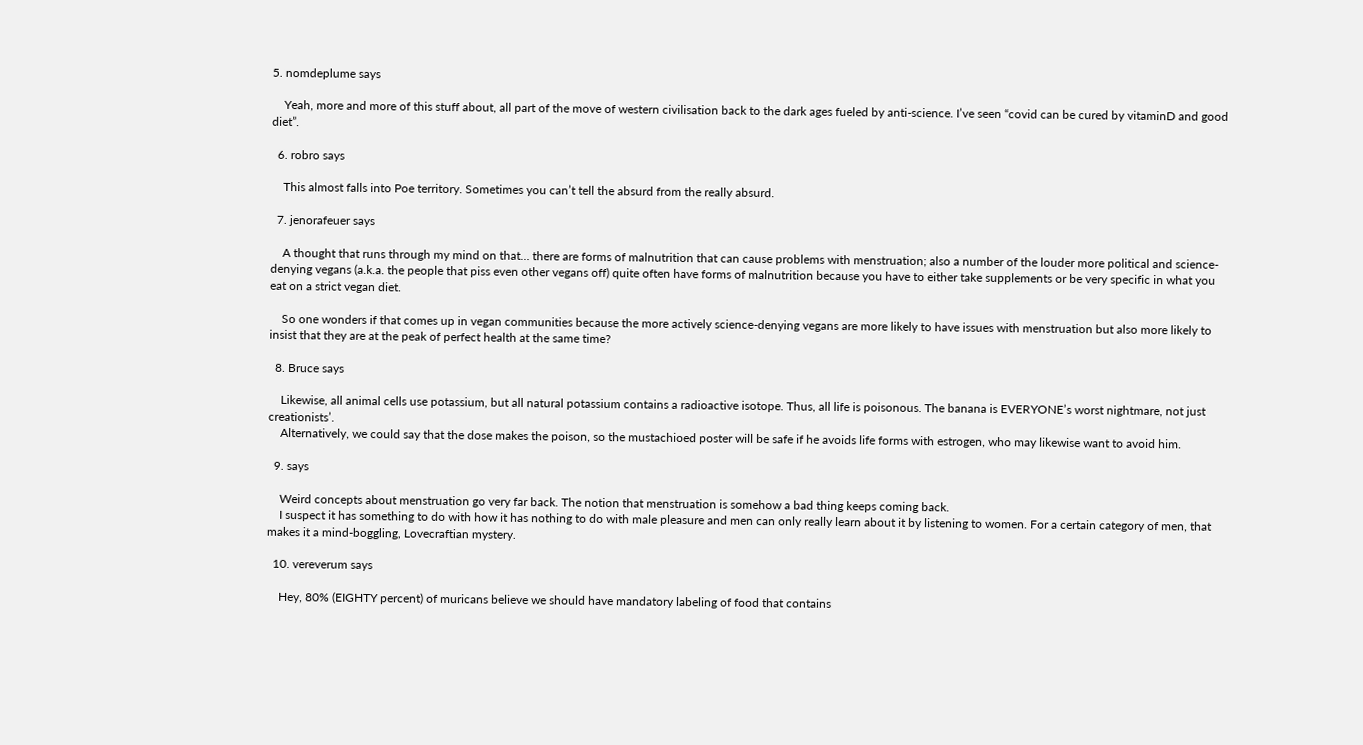5. nomdeplume says

    Yeah, more and more of this stuff about, all part of the move of western civilisation back to the dark ages fueled by anti-science. I’ve seen “covid can be cured by vitaminD and good diet”.

  6. robro says

    This almost falls into Poe territory. Sometimes you can’t tell the absurd from the really absurd.

  7. jenorafeuer says

    A thought that runs through my mind on that… there are forms of malnutrition that can cause problems with menstruation; also a number of the louder more political and science-denying vegans (a.k.a. the people that piss even other vegans off) quite often have forms of malnutrition because you have to either take supplements or be very specific in what you eat on a strict vegan diet.

    So one wonders if that comes up in vegan communities because the more actively science-denying vegans are more likely to have issues with menstruation but also more likely to insist that they are at the peak of perfect health at the same time?

  8. Bruce says

    Likewise, all animal cells use potassium, but all natural potassium contains a radioactive isotope. Thus, all life is poisonous. The banana is EVERYONE’s worst nightmare, not just creationists’.
    Alternatively, we could say that the dose makes the poison, so the mustachioed poster will be safe if he avoids life forms with estrogen, who may likewise want to avoid him.

  9. says

    Weird concepts about menstruation go very far back. The notion that menstruation is somehow a bad thing keeps coming back.
    I suspect it has something to do with how it has nothing to do with male pleasure and men can only really learn about it by listening to women. For a certain category of men, that makes it a mind-boggling, Lovecraftian mystery.

  10. vereverum says

    Hey, 80% (EIGHTY percent) of muricans believe we should have mandatory labeling of food that contains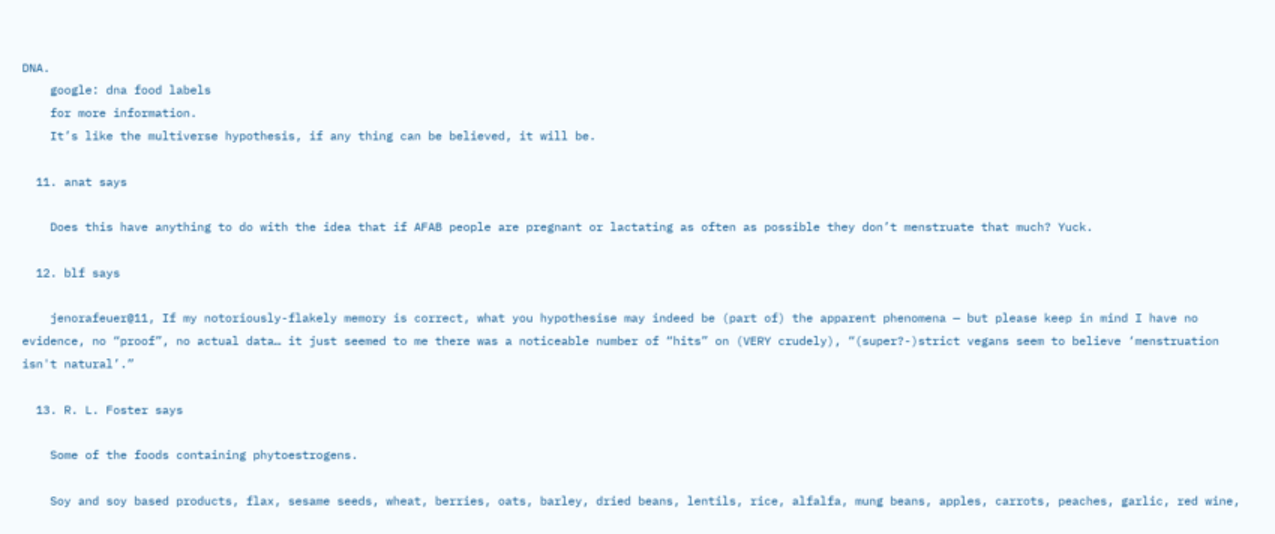DNA.
    google: dna food labels
    for more information.
    It’s like the multiverse hypothesis, if any thing can be believed, it will be.

  11. anat says

    Does this have anything to do with the idea that if AFAB people are pregnant or lactating as often as possible they don’t menstruate that much? Yuck.

  12. blf says

    jenorafeuer@11, If my notoriously-flakely memory is correct, what you hypothesise may indeed be (part of) the apparent phenomena — but please keep in mind I have no evidence, no “proof”, no actual data… it just seemed to me there was a noticeable number of “hits” on (VERY crudely), “(super?-)strict vegans seem to believe ‘menstruation isn't natural’.”

  13. R. L. Foster says

    Some of the foods containing phytoestrogens.

    Soy and soy based products, flax, sesame seeds, wheat, berries, oats, barley, dried beans, lentils, rice, alfalfa, mung beans, apples, carrots, peaches, garlic, red wine,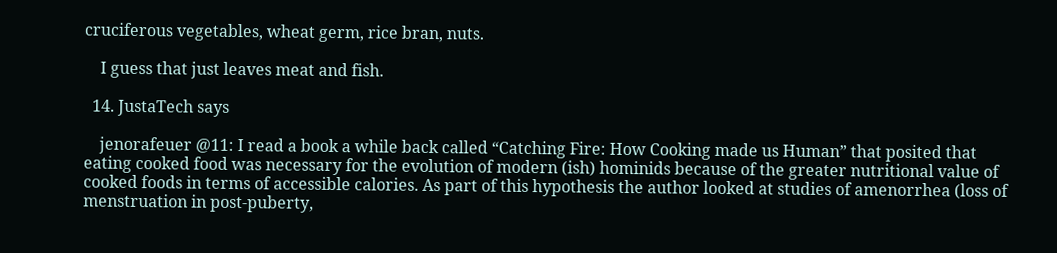cruciferous vegetables, wheat germ, rice bran, nuts.

    I guess that just leaves meat and fish.

  14. JustaTech says

    jenorafeuer @11: I read a book a while back called “Catching Fire: How Cooking made us Human” that posited that eating cooked food was necessary for the evolution of modern (ish) hominids because of the greater nutritional value of cooked foods in terms of accessible calories. As part of this hypothesis the author looked at studies of amenorrhea (loss of menstruation in post-puberty,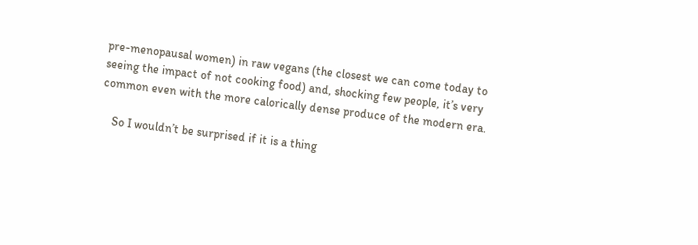pre-menopausal women) in raw vegans (the closest we can come today to seeing the impact of not cooking food) and, shocking few people, it’s very common even with the more calorically dense produce of the modern era.

    So I wouldn’t be surprised if it is a thing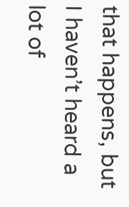that happens, but I haven’t heard a lot of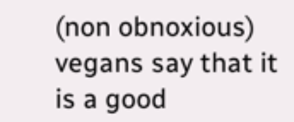(non obnoxious) vegans say that it is a good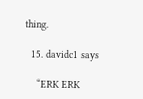thing.

  15. davidc1 says

    “ERK ERK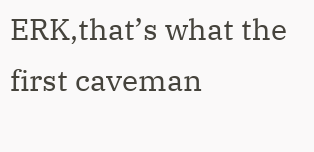ERK,that’s what the first caveman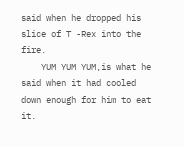said when he dropped his slice of T -Rex into the fire.
    YUM YUM YUM,is what he said when it had cooled down enough for him to eat it.